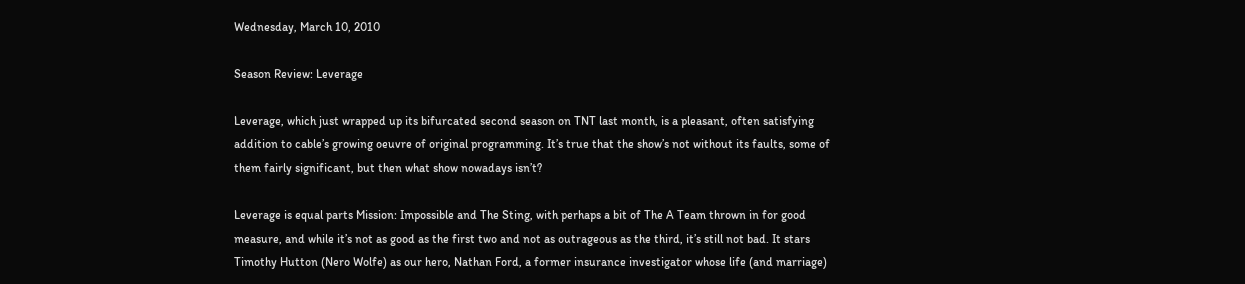Wednesday, March 10, 2010

Season Review: Leverage

Leverage, which just wrapped up its bifurcated second season on TNT last month, is a pleasant, often satisfying addition to cable’s growing oeuvre of original programming. It’s true that the show’s not without its faults, some of them fairly significant, but then what show nowadays isn’t?

Leverage is equal parts Mission: Impossible and The Sting, with perhaps a bit of The A Team thrown in for good measure, and while it’s not as good as the first two and not as outrageous as the third, it’s still not bad. It stars Timothy Hutton (Nero Wolfe) as our hero, Nathan Ford, a former insurance investigator whose life (and marriage)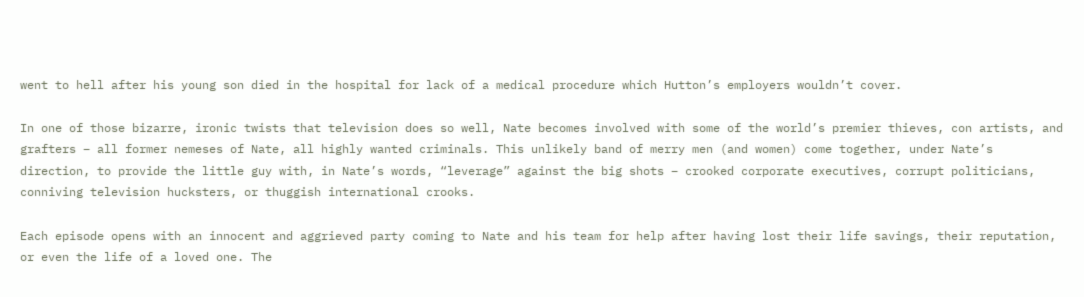went to hell after his young son died in the hospital for lack of a medical procedure which Hutton’s employers wouldn’t cover.

In one of those bizarre, ironic twists that television does so well, Nate becomes involved with some of the world’s premier thieves, con artists, and grafters – all former nemeses of Nate, all highly wanted criminals. This unlikely band of merry men (and women) come together, under Nate’s direction, to provide the little guy with, in Nate’s words, “leverage” against the big shots – crooked corporate executives, corrupt politicians, conniving television hucksters, or thuggish international crooks.

Each episode opens with an innocent and aggrieved party coming to Nate and his team for help after having lost their life savings, their reputation, or even the life of a loved one. The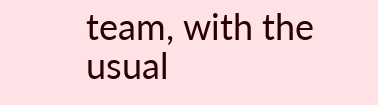team, with the usual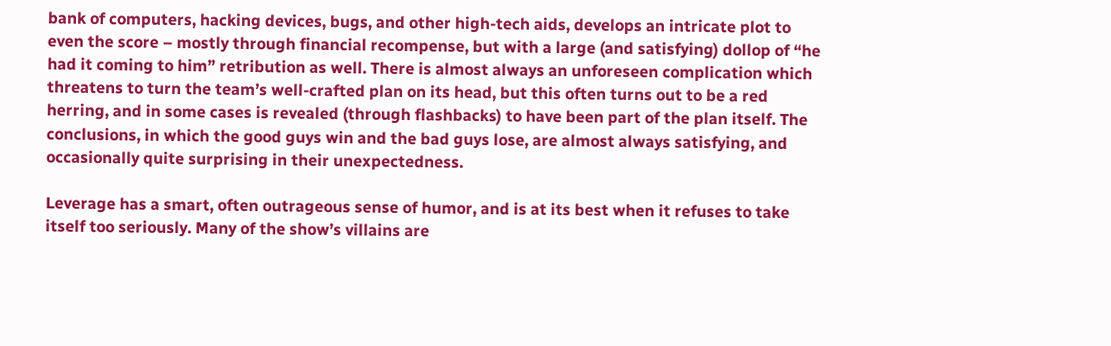bank of computers, hacking devices, bugs, and other high-tech aids, develops an intricate plot to even the score – mostly through financial recompense, but with a large (and satisfying) dollop of “he had it coming to him” retribution as well. There is almost always an unforeseen complication which threatens to turn the team’s well-crafted plan on its head, but this often turns out to be a red herring, and in some cases is revealed (through flashbacks) to have been part of the plan itself. The conclusions, in which the good guys win and the bad guys lose, are almost always satisfying, and occasionally quite surprising in their unexpectedness.

Leverage has a smart, often outrageous sense of humor, and is at its best when it refuses to take itself too seriously. Many of the show’s villains are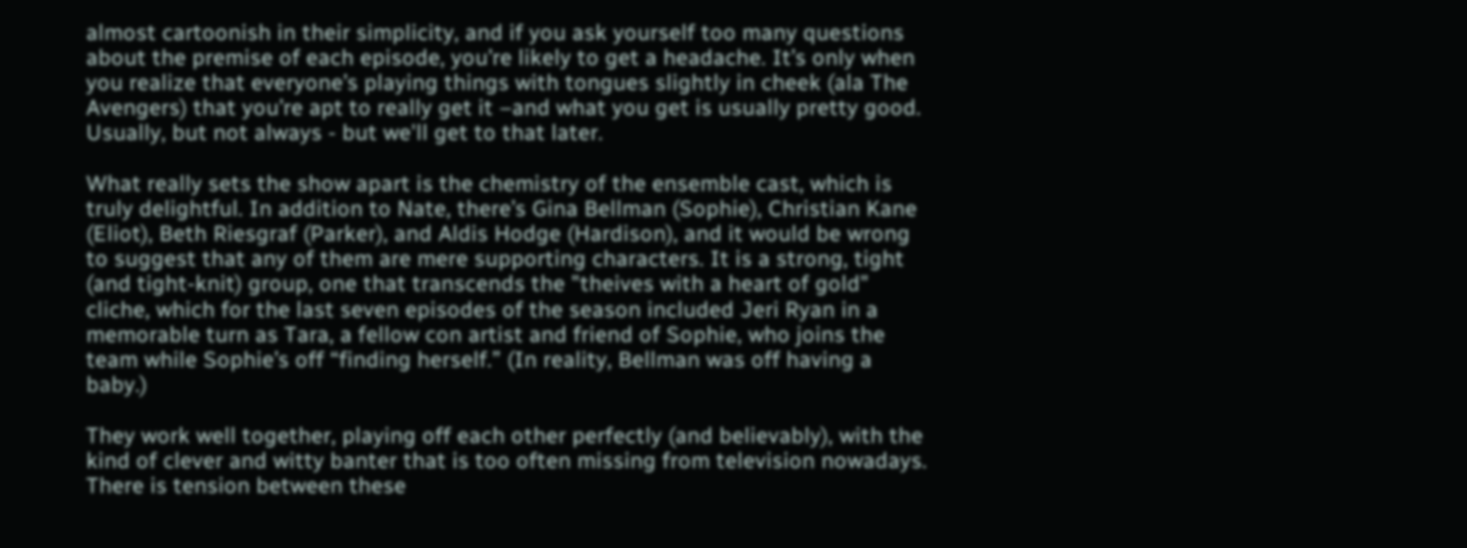almost cartoonish in their simplicity, and if you ask yourself too many questions about the premise of each episode, you’re likely to get a headache. It’s only when you realize that everyone’s playing things with tongues slightly in cheek (ala The Avengers) that you’re apt to really get it –and what you get is usually pretty good. Usually, but not always - but we'll get to that later.

What really sets the show apart is the chemistry of the ensemble cast, which is truly delightful. In addition to Nate, there’s Gina Bellman (Sophie), Christian Kane (Eliot), Beth Riesgraf (Parker), and Aldis Hodge (Hardison), and it would be wrong to suggest that any of them are mere supporting characters. It is a strong, tight (and tight-knit) group, one that transcends the "theives with a heart of gold" cliche, which for the last seven episodes of the season included Jeri Ryan in a memorable turn as Tara, a fellow con artist and friend of Sophie, who joins the team while Sophie’s off “finding herself.” (In reality, Bellman was off having a baby.)

They work well together, playing off each other perfectly (and believably), with the kind of clever and witty banter that is too often missing from television nowadays. There is tension between these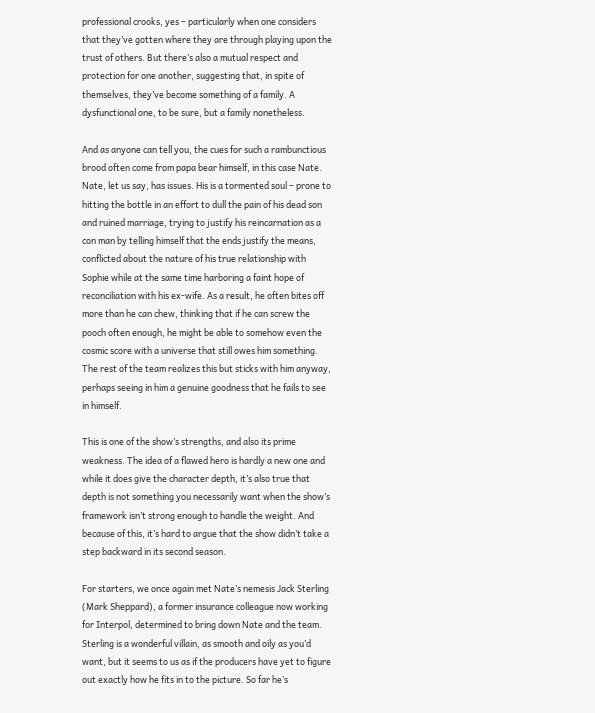professional crooks, yes – particularly when one considers that they’ve gotten where they are through playing upon the trust of others. But there’s also a mutual respect and protection for one another, suggesting that, in spite of themselves, they’ve become something of a family. A dysfunctional one, to be sure, but a family nonetheless.

And as anyone can tell you, the cues for such a rambunctious brood often come from papa bear himself, in this case Nate. Nate, let us say, has issues. His is a tormented soul – prone to hitting the bottle in an effort to dull the pain of his dead son and ruined marriage, trying to justify his reincarnation as a con man by telling himself that the ends justify the means, conflicted about the nature of his true relationship with Sophie while at the same time harboring a faint hope of reconciliation with his ex-wife. As a result, he often bites off more than he can chew, thinking that if he can screw the pooch often enough, he might be able to somehow even the cosmic score with a universe that still owes him something. The rest of the team realizes this but sticks with him anyway, perhaps seeing in him a genuine goodness that he fails to see in himself.

This is one of the show’s strengths, and also its prime weakness. The idea of a flawed hero is hardly a new one and while it does give the character depth, it’s also true that depth is not something you necessarily want when the show’s framework isn’t strong enough to handle the weight. And because of this, it’s hard to argue that the show didn’t take a step backward in its second season.

For starters, we once again met Nate’s nemesis Jack Sterling (Mark Sheppard), a former insurance colleague now working for Interpol, determined to bring down Nate and the team. Sterling is a wonderful villain, as smooth and oily as you’d want, but it seems to us as if the producers have yet to figure out exactly how he fits in to the picture. So far he’s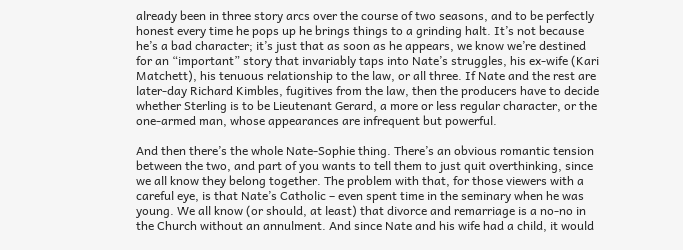already been in three story arcs over the course of two seasons, and to be perfectly honest every time he pops up he brings things to a grinding halt. It’s not because he’s a bad character; it’s just that as soon as he appears, we know we’re destined for an “important” story that invariably taps into Nate’s struggles, his ex-wife (Kari Matchett), his tenuous relationship to the law, or all three. If Nate and the rest are later-day Richard Kimbles, fugitives from the law, then the producers have to decide whether Sterling is to be Lieutenant Gerard, a more or less regular character, or the one-armed man, whose appearances are infrequent but powerful.

And then there’s the whole Nate-Sophie thing. There’s an obvious romantic tension between the two, and part of you wants to tell them to just quit overthinking, since we all know they belong together. The problem with that, for those viewers with a careful eye, is that Nate’s Catholic – even spent time in the seminary when he was young. We all know (or should, at least) that divorce and remarriage is a no-no in the Church without an annulment. And since Nate and his wife had a child, it would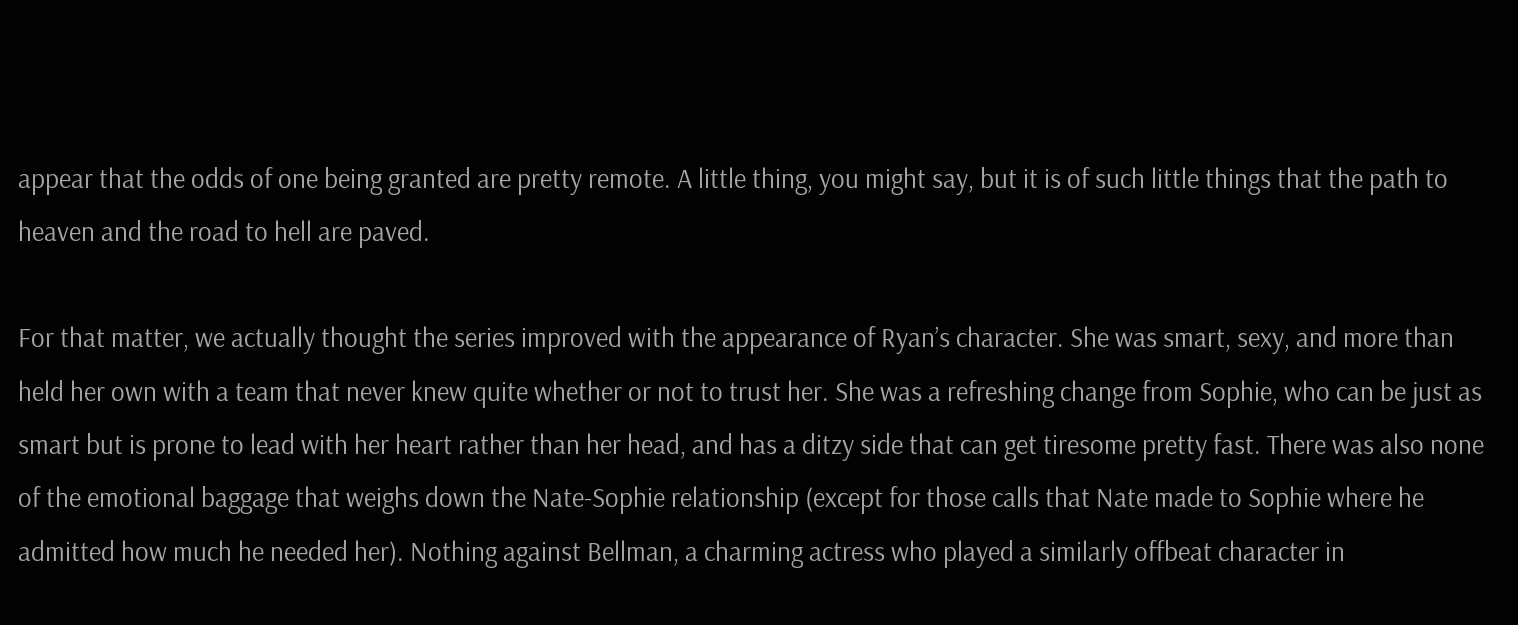appear that the odds of one being granted are pretty remote. A little thing, you might say, but it is of such little things that the path to heaven and the road to hell are paved.

For that matter, we actually thought the series improved with the appearance of Ryan’s character. She was smart, sexy, and more than held her own with a team that never knew quite whether or not to trust her. She was a refreshing change from Sophie, who can be just as smart but is prone to lead with her heart rather than her head, and has a ditzy side that can get tiresome pretty fast. There was also none of the emotional baggage that weighs down the Nate-Sophie relationship (except for those calls that Nate made to Sophie where he admitted how much he needed her). Nothing against Bellman, a charming actress who played a similarly offbeat character in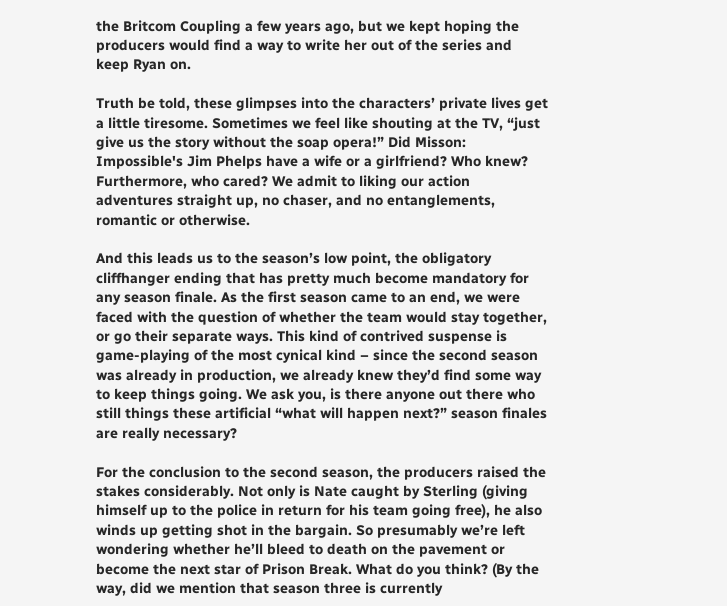the Britcom Coupling a few years ago, but we kept hoping the producers would find a way to write her out of the series and keep Ryan on.

Truth be told, these glimpses into the characters’ private lives get a little tiresome. Sometimes we feel like shouting at the TV, “just give us the story without the soap opera!” Did Misson: Impossible's Jim Phelps have a wife or a girlfriend? Who knew? Furthermore, who cared? We admit to liking our action adventures straight up, no chaser, and no entanglements, romantic or otherwise.

And this leads us to the season’s low point, the obligatory cliffhanger ending that has pretty much become mandatory for any season finale. As the first season came to an end, we were faced with the question of whether the team would stay together, or go their separate ways. This kind of contrived suspense is game-playing of the most cynical kind – since the second season was already in production, we already knew they’d find some way to keep things going. We ask you, is there anyone out there who still things these artificial “what will happen next?” season finales are really necessary?

For the conclusion to the second season, the producers raised the stakes considerably. Not only is Nate caught by Sterling (giving himself up to the police in return for his team going free), he also winds up getting shot in the bargain. So presumably we’re left wondering whether he’ll bleed to death on the pavement or become the next star of Prison Break. What do you think? (By the way, did we mention that season three is currently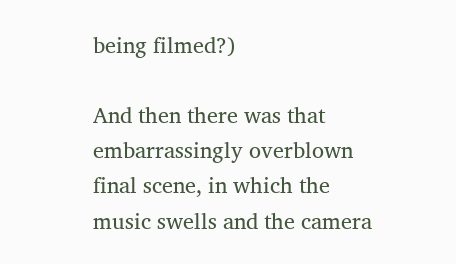being filmed?)

And then there was that embarrassingly overblown final scene, in which the music swells and the camera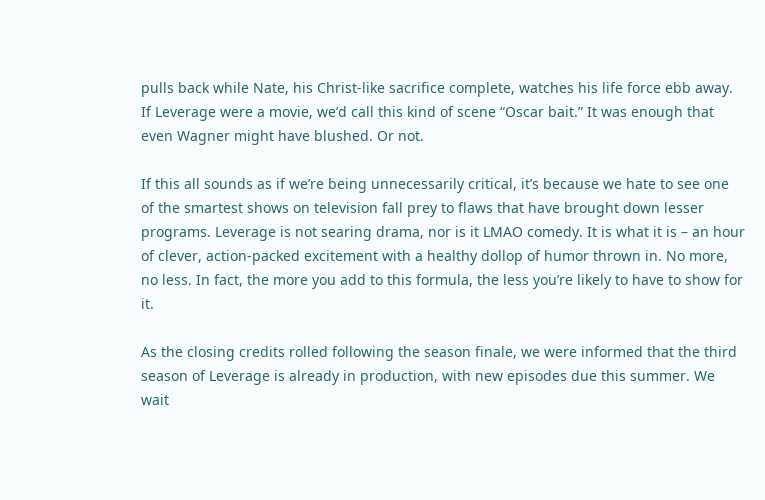pulls back while Nate, his Christ-like sacrifice complete, watches his life force ebb away. If Leverage were a movie, we’d call this kind of scene “Oscar bait.” It was enough that even Wagner might have blushed. Or not.

If this all sounds as if we’re being unnecessarily critical, it’s because we hate to see one of the smartest shows on television fall prey to flaws that have brought down lesser programs. Leverage is not searing drama, nor is it LMAO comedy. It is what it is – an hour of clever, action-packed excitement with a healthy dollop of humor thrown in. No more, no less. In fact, the more you add to this formula, the less you’re likely to have to show for it.

As the closing credits rolled following the season finale, we were informed that the third season of Leverage is already in production, with new episodes due this summer. We wait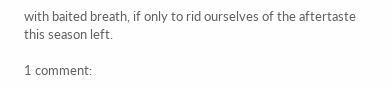with baited breath, if only to rid ourselves of the aftertaste this season left.

1 comment: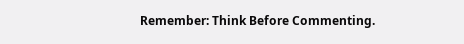Remember: Think Before Commenting.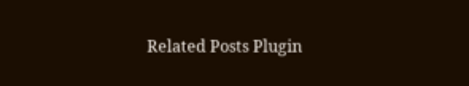Related Posts Plugin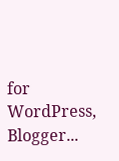for WordPress, Blogger...